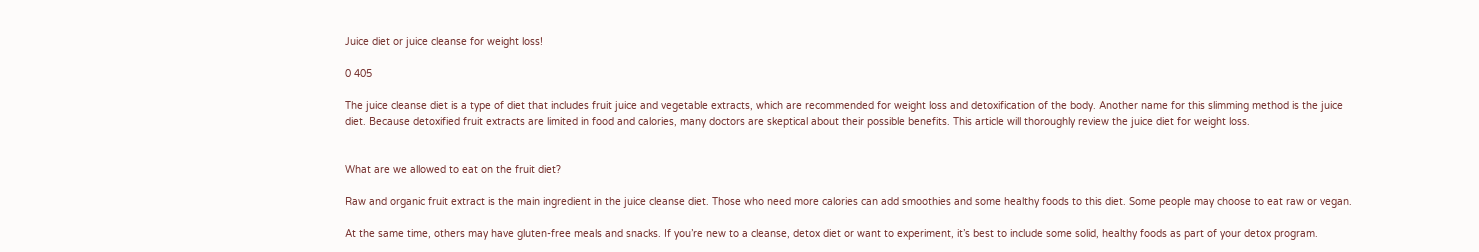Juice diet or juice cleanse for weight loss!

0 405

The juice cleanse diet is a type of diet that includes fruit juice and vegetable extracts, which are recommended for weight loss and detoxification of the body. Another name for this slimming method is the juice diet. Because detoxified fruit extracts are limited in food and calories, many doctors are skeptical about their possible benefits. This article will thoroughly review the juice diet for weight loss.


What are we allowed to eat on the fruit diet?

Raw and organic fruit extract is the main ingredient in the juice cleanse diet. Those who need more calories can add smoothies and some healthy foods to this diet. Some people may choose to eat raw or vegan.

At the same time, others may have gluten-free meals and snacks. If you’re new to a cleanse, detox diet or want to experiment, it’s best to include some solid, healthy foods as part of your detox program.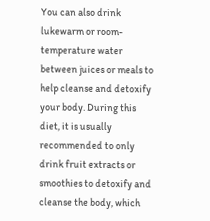You can also drink lukewarm or room-temperature water between juices or meals to help cleanse and detoxify your body. During this diet, it is usually recommended to only drink fruit extracts or smoothies to detoxify and cleanse the body, which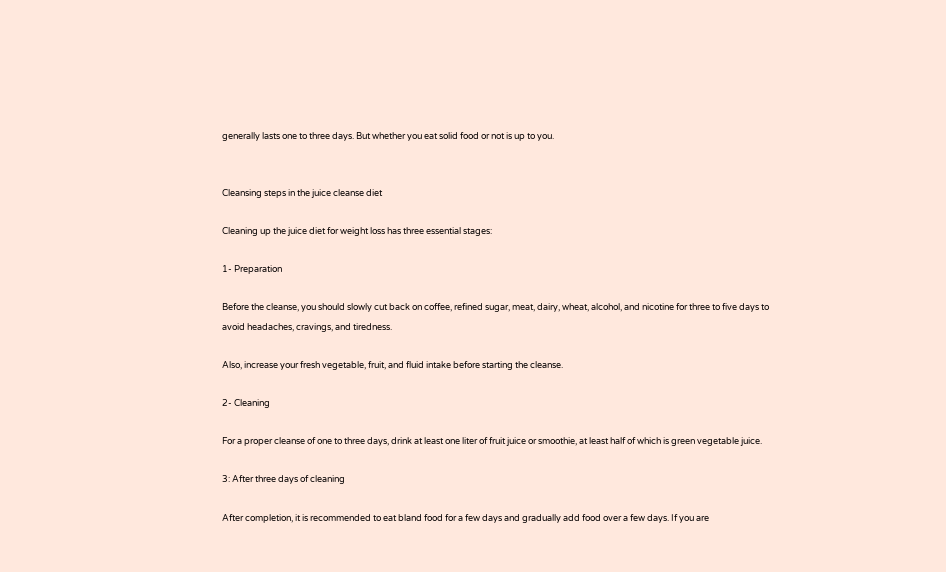generally lasts one to three days. But whether you eat solid food or not is up to you.


Cleansing steps in the juice cleanse diet

Cleaning up the juice diet for weight loss has three essential stages:

1- Preparation

Before the cleanse, you should slowly cut back on coffee, refined sugar, meat, dairy, wheat, alcohol, and nicotine for three to five days to avoid headaches, cravings, and tiredness.

Also, increase your fresh vegetable, fruit, and fluid intake before starting the cleanse.

2- Cleaning

For a proper cleanse of one to three days, drink at least one liter of fruit juice or smoothie, at least half of which is green vegetable juice.

3: After three days of cleaning

After completion, it is recommended to eat bland food for a few days and gradually add food over a few days. If you are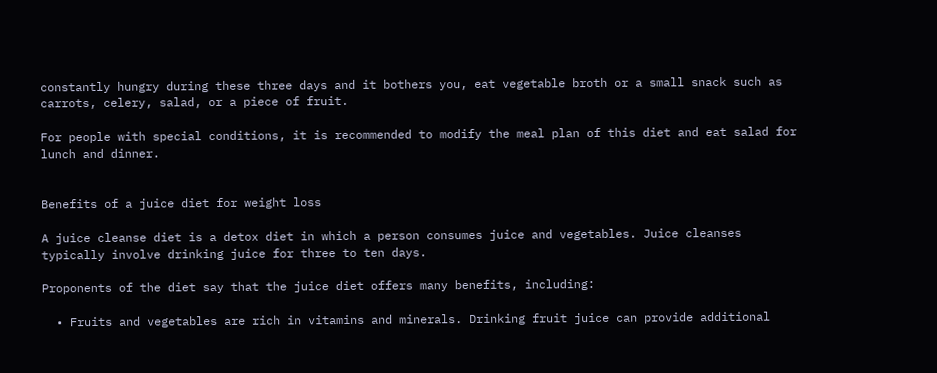constantly hungry during these three days and it bothers you, eat vegetable broth or a small snack such as carrots, celery, salad, or a piece of fruit.

For people with special conditions, it is recommended to modify the meal plan of this diet and eat salad for lunch and dinner.


Benefits of a juice diet for weight loss

A juice cleanse diet is a detox diet in which a person consumes juice and vegetables. Juice cleanses typically involve drinking juice for three to ten days.

Proponents of the diet say that the juice diet offers many benefits, including:

  • Fruits and vegetables are rich in vitamins and minerals. Drinking fruit juice can provide additional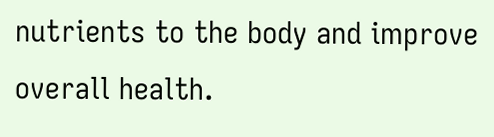nutrients to the body and improve overall health.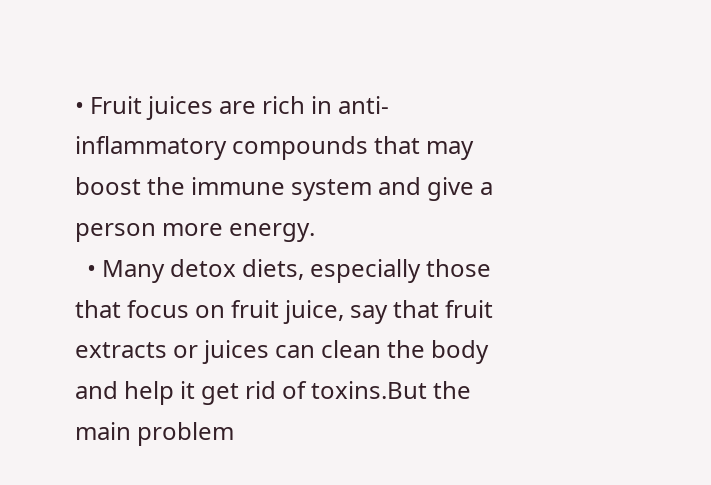• Fruit juices are rich in anti-inflammatory compounds that may boost the immune system and give a person more energy.
  • Many detox diets, especially those that focus on fruit juice, say that fruit extracts or juices can clean the body and help it get rid of toxins.But the main problem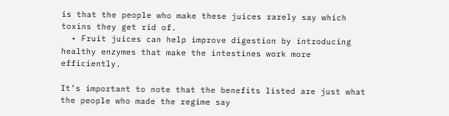is that the people who make these juices rarely say which toxins they get rid of.
  • Fruit juices can help improve digestion by introducing healthy enzymes that make the intestines work more efficiently.

It’s important to note that the benefits listed are just what the people who made the regime say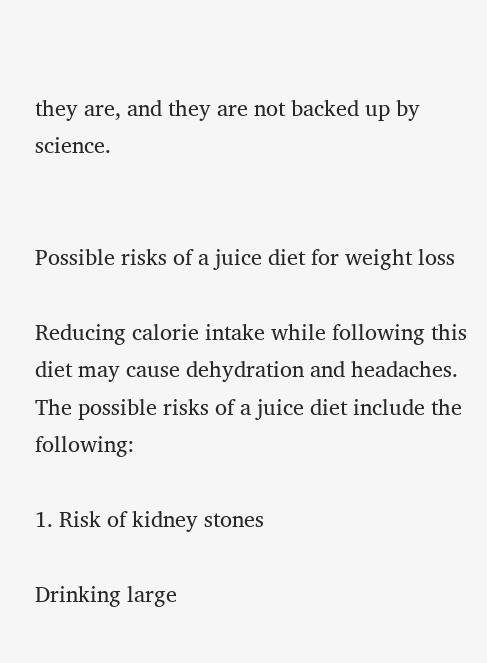they are, and they are not backed up by science.


Possible risks of a juice diet for weight loss

Reducing calorie intake while following this diet may cause dehydration and headaches. The possible risks of a juice diet include the following:

1. Risk of kidney stones

Drinking large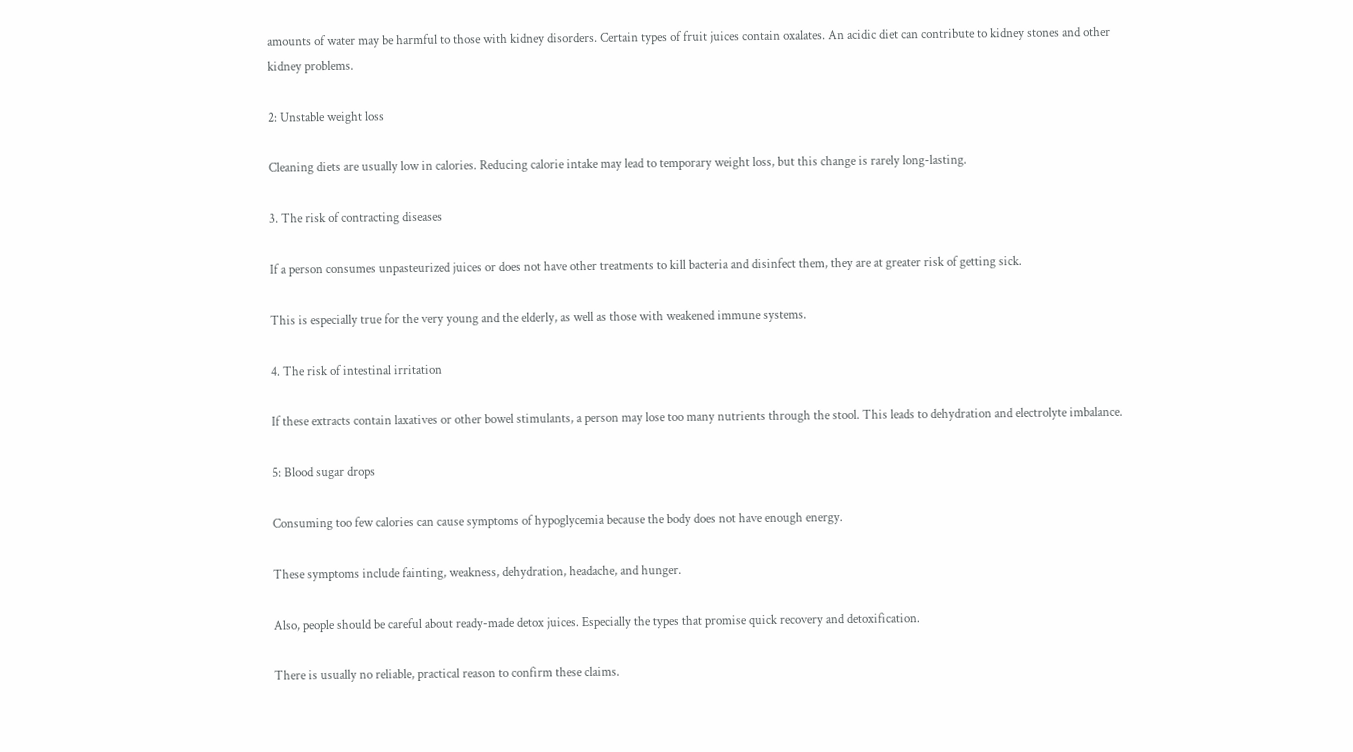amounts of water may be harmful to those with kidney disorders. Certain types of fruit juices contain oxalates. An acidic diet can contribute to kidney stones and other kidney problems.

2: Unstable weight loss

Cleaning diets are usually low in calories. Reducing calorie intake may lead to temporary weight loss, but this change is rarely long-lasting.

3. The risk of contracting diseases

If a person consumes unpasteurized juices or does not have other treatments to kill bacteria and disinfect them, they are at greater risk of getting sick.

This is especially true for the very young and the elderly, as well as those with weakened immune systems.

4. The risk of intestinal irritation

If these extracts contain laxatives or other bowel stimulants, a person may lose too many nutrients through the stool. This leads to dehydration and electrolyte imbalance.

5: Blood sugar drops

Consuming too few calories can cause symptoms of hypoglycemia because the body does not have enough energy.

These symptoms include fainting, weakness, dehydration, headache, and hunger.

Also, people should be careful about ready-made detox juices. Especially the types that promise quick recovery and detoxification.

There is usually no reliable, practical reason to confirm these claims.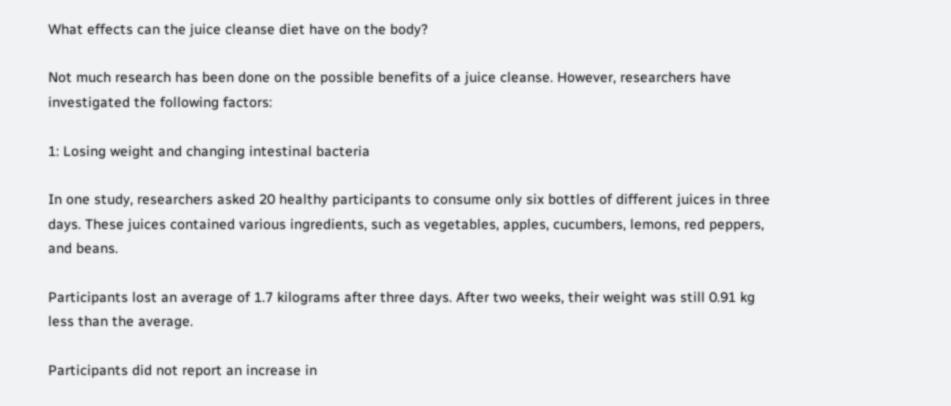What effects can the juice cleanse diet have on the body?

Not much research has been done on the possible benefits of a juice cleanse. However, researchers have investigated the following factors:

1: Losing weight and changing intestinal bacteria

In one study, researchers asked 20 healthy participants to consume only six bottles of different juices in three days. These juices contained various ingredients, such as vegetables, apples, cucumbers, lemons, red peppers, and beans.

Participants lost an average of 1.7 kilograms after three days. After two weeks, their weight was still 0.91 kg less than the average.

Participants did not report an increase in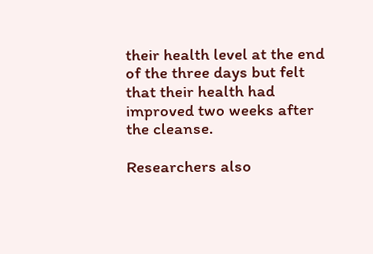their health level at the end of the three days but felt that their health had improved two weeks after the cleanse.

Researchers also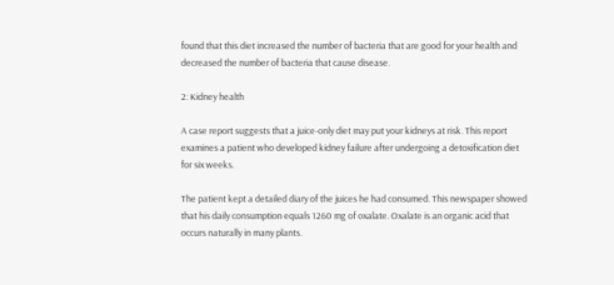found that this diet increased the number of bacteria that are good for your health and decreased the number of bacteria that cause disease.

2: Kidney health

A case report suggests that a juice-only diet may put your kidneys at risk. This report examines a patient who developed kidney failure after undergoing a detoxification diet for six weeks.

The patient kept a detailed diary of the juices he had consumed. This newspaper showed that his daily consumption equals 1260 mg of oxalate. Oxalate is an organic acid that occurs naturally in many plants.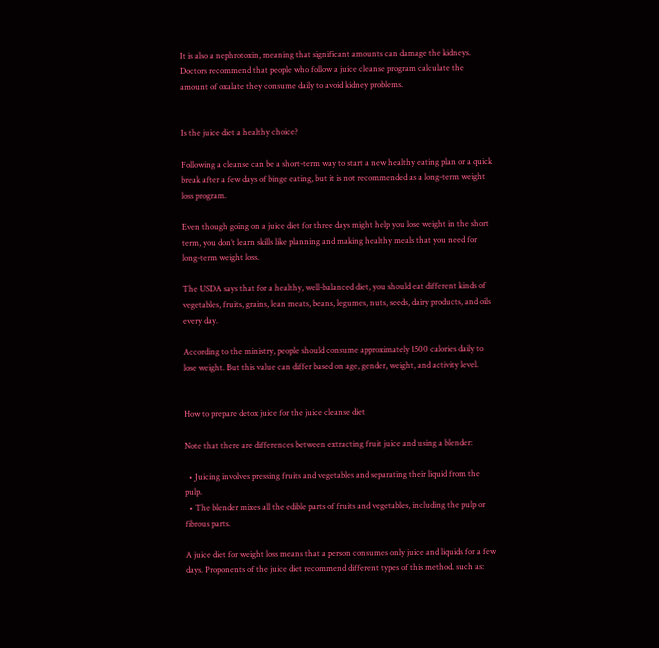It is also a nephrotoxin, meaning that significant amounts can damage the kidneys. Doctors recommend that people who follow a juice cleanse program calculate the amount of oxalate they consume daily to avoid kidney problems.


Is the juice diet a healthy choice?

Following a cleanse can be a short-term way to start a new healthy eating plan or a quick break after a few days of binge eating, but it is not recommended as a long-term weight loss program.

Even though going on a juice diet for three days might help you lose weight in the short term, you don’t learn skills like planning and making healthy meals that you need for long-term weight loss.

The USDA says that for a healthy, well-balanced diet, you should eat different kinds of vegetables, fruits, grains, lean meats, beans, legumes, nuts, seeds, dairy products, and oils every day.

According to the ministry, people should consume approximately 1500 calories daily to lose weight. But this value can differ based on age, gender, weight, and activity level.


How to prepare detox juice for the juice cleanse diet

Note that there are differences between extracting fruit juice and using a blender:

  • Juicing involves pressing fruits and vegetables and separating their liquid from the pulp.
  • The blender mixes all the edible parts of fruits and vegetables, including the pulp or fibrous parts.

A juice diet for weight loss means that a person consumes only juice and liquids for a few days. Proponents of the juice diet recommend different types of this method. such as: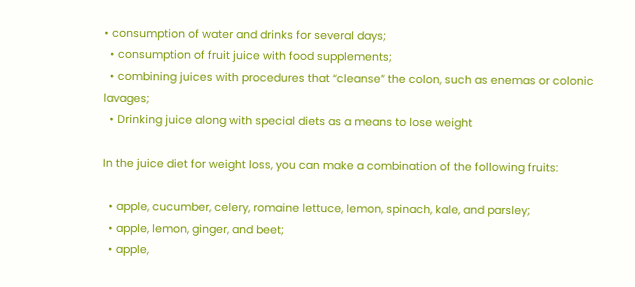• consumption of water and drinks for several days;
  • consumption of fruit juice with food supplements;
  • combining juices with procedures that “cleanse” the colon, such as enemas or colonic lavages;
  • Drinking juice along with special diets as a means to lose weight

In the juice diet for weight loss, you can make a combination of the following fruits:

  • apple, cucumber, celery, romaine lettuce, lemon, spinach, kale, and parsley;
  • apple, lemon, ginger, and beet;
  • apple,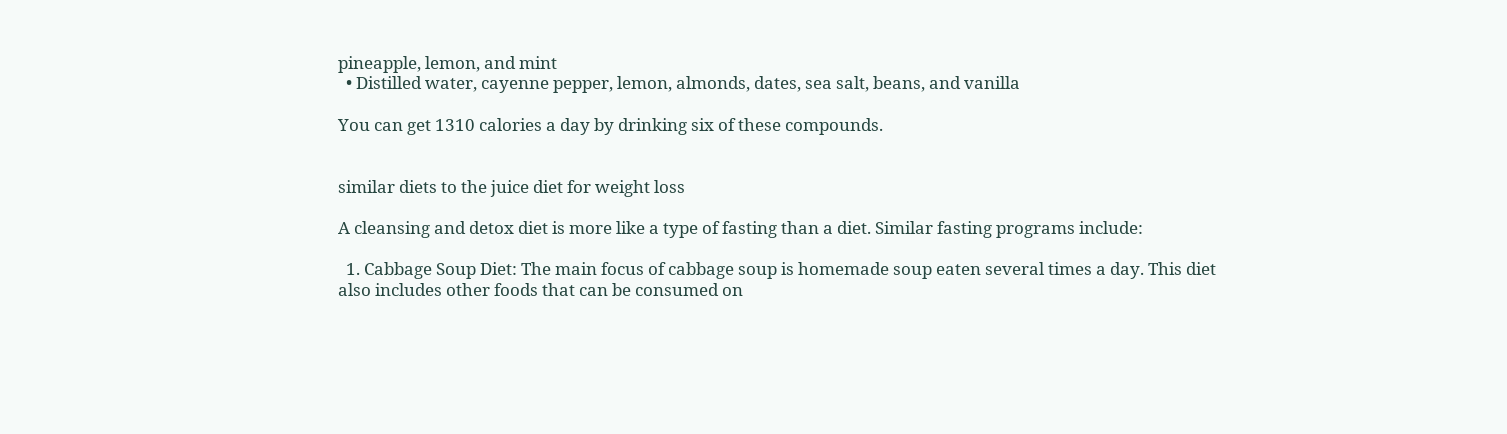pineapple, lemon, and mint
  • Distilled water, cayenne pepper, lemon, almonds, dates, sea salt, beans, and vanilla

You can get 1310 calories a day by drinking six of these compounds.


similar diets to the juice diet for weight loss

A cleansing and detox diet is more like a type of fasting than a diet. Similar fasting programs include:

  1. Cabbage Soup Diet: The main focus of cabbage soup is homemade soup eaten several times a day. This diet also includes other foods that can be consumed on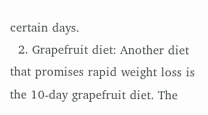certain days.
  2. Grapefruit diet: Another diet that promises rapid weight loss is the 10-day grapefruit diet. The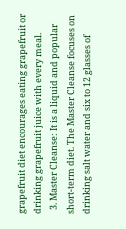grapefruit diet encourages eating grapefruit or drinking grapefruit juice with every meal.
  3. Master Cleanse: It is a liquid and popular short-term diet. The Master Cleanse focuses on drinking salt water and six to 12 glasses of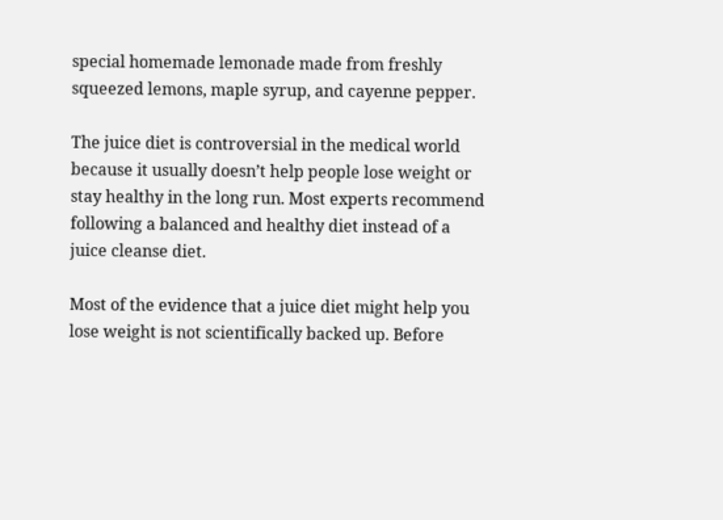special homemade lemonade made from freshly squeezed lemons, maple syrup, and cayenne pepper.

The juice diet is controversial in the medical world because it usually doesn’t help people lose weight or stay healthy in the long run. Most experts recommend following a balanced and healthy diet instead of a juice cleanse diet.

Most of the evidence that a juice diet might help you lose weight is not scientifically backed up. Before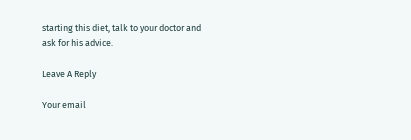starting this diet, talk to your doctor and ask for his advice.

Leave A Reply

Your email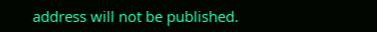address will not be published.